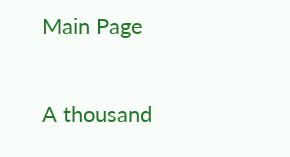Main Page

A thousand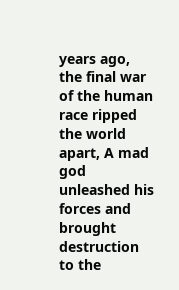years ago, the final war of the human race ripped the world apart, A mad god unleashed his forces and brought destruction to the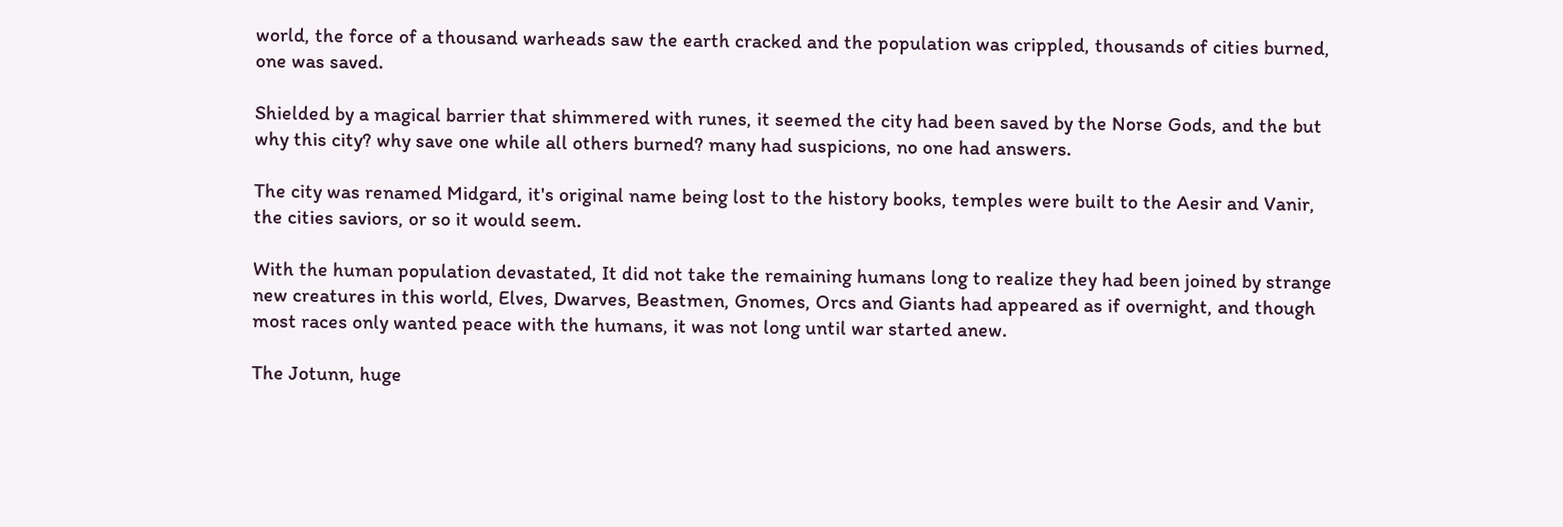world, the force of a thousand warheads saw the earth cracked and the population was crippled, thousands of cities burned, one was saved.

Shielded by a magical barrier that shimmered with runes, it seemed the city had been saved by the Norse Gods, and the but why this city? why save one while all others burned? many had suspicions, no one had answers.

The city was renamed Midgard, it's original name being lost to the history books, temples were built to the Aesir and Vanir, the cities saviors, or so it would seem.

With the human population devastated, It did not take the remaining humans long to realize they had been joined by strange new creatures in this world, Elves, Dwarves, Beastmen, Gnomes, Orcs and Giants had appeared as if overnight, and though most races only wanted peace with the humans, it was not long until war started anew.

The Jotunn, huge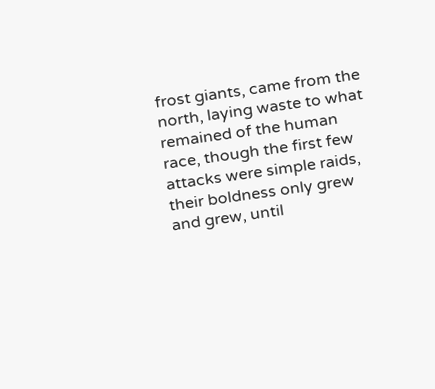frost giants, came from the north, laying waste to what remained of the human race, though the first few attacks were simple raids, their boldness only grew and grew, until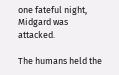one fateful night, Midgard was attacked.

The humans held the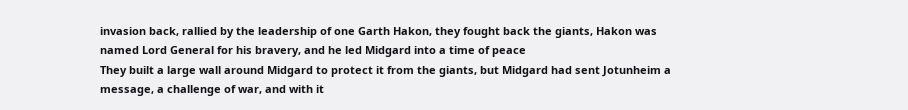invasion back, rallied by the leadership of one Garth Hakon, they fought back the giants, Hakon was named Lord General for his bravery, and he led Midgard into a time of peace
They built a large wall around Midgard to protect it from the giants, but Midgard had sent Jotunheim a message, a challenge of war, and with it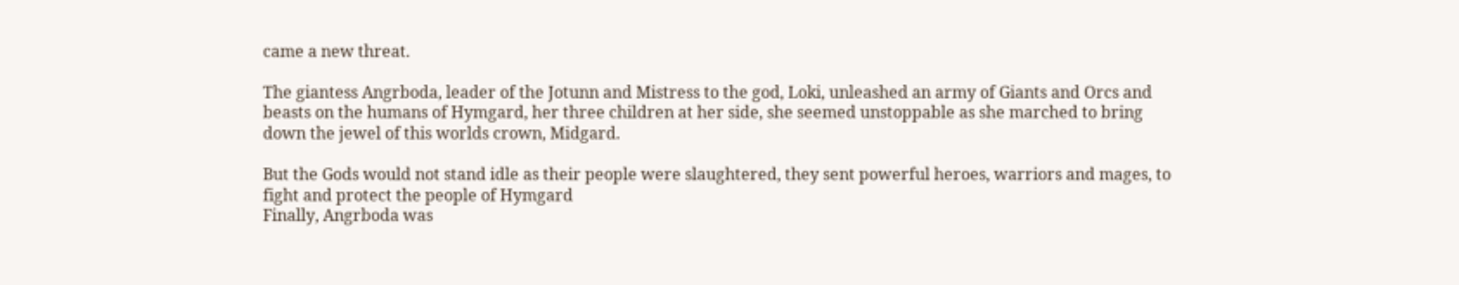came a new threat.

The giantess Angrboda, leader of the Jotunn and Mistress to the god, Loki, unleashed an army of Giants and Orcs and beasts on the humans of Hymgard, her three children at her side, she seemed unstoppable as she marched to bring down the jewel of this worlds crown, Midgard.

But the Gods would not stand idle as their people were slaughtered, they sent powerful heroes, warriors and mages, to fight and protect the people of Hymgard
Finally, Angrboda was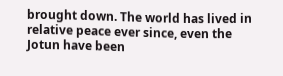brought down. The world has lived in relative peace ever since, even the Jotun have been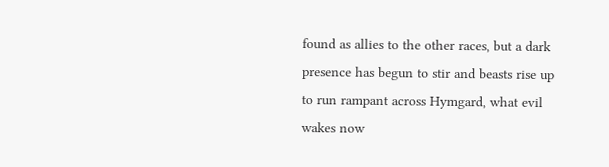found as allies to the other races, but a dark presence has begun to stir and beasts rise up to run rampant across Hymgard, what evil wakes now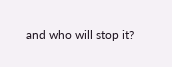and who will stop it?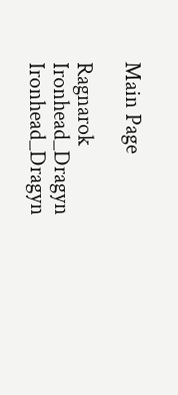Main Page

Ragnarok Ironhead_Dragyn Ironhead_Dragyn